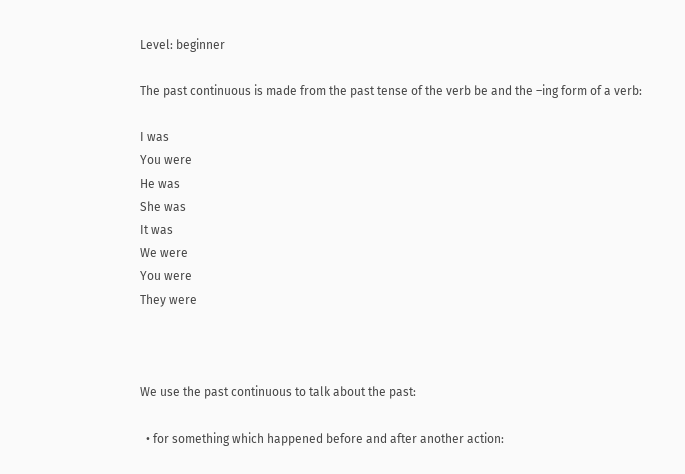Level: beginner

The past continuous is made from the past tense of the verb be and the –ing form of a verb:

I was
You were
He was
She was
It was
We were
You were
They were



We use the past continuous to talk about the past:

  • for something which happened before and after another action: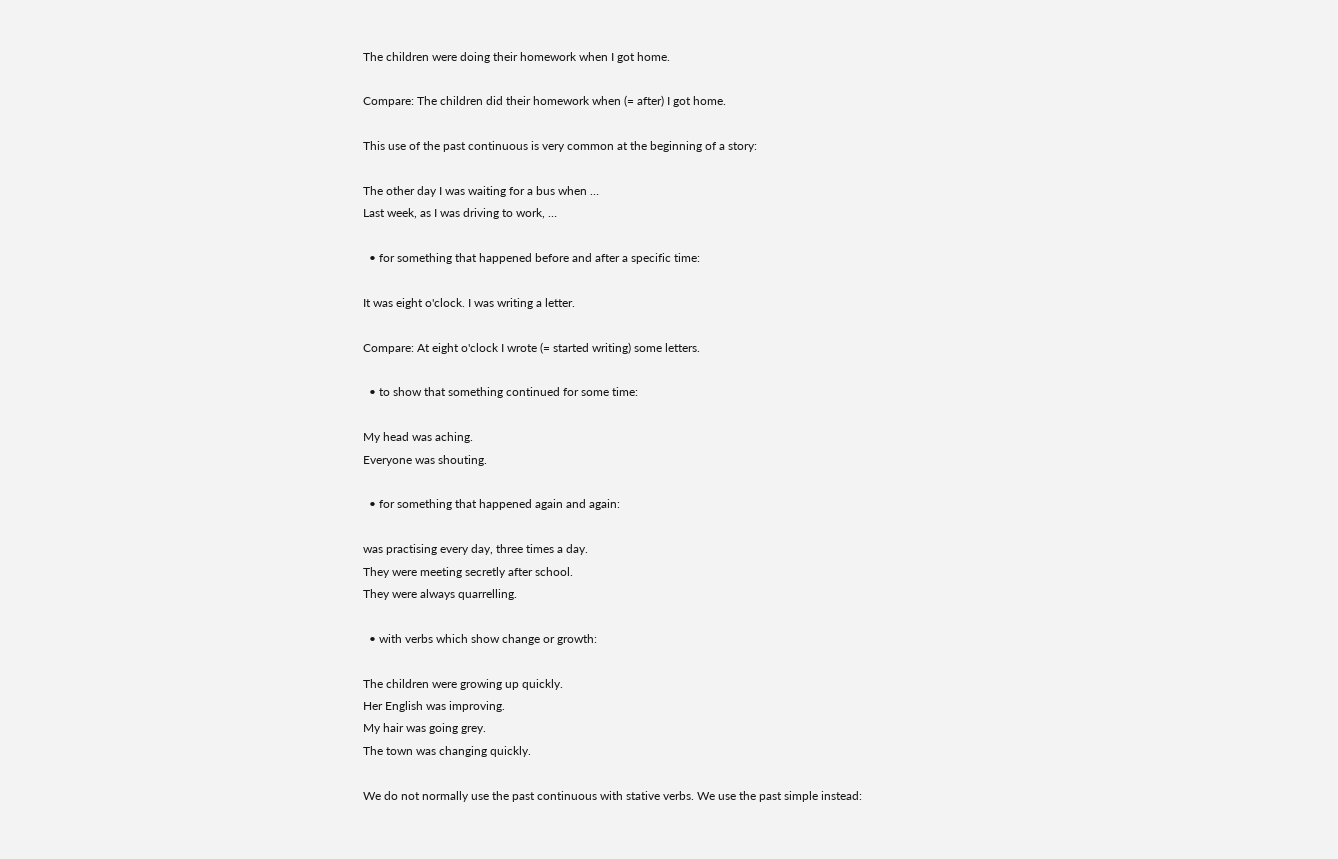The children were doing their homework when I got home.

Compare: The children did their homework when (= after) I got home.

This use of the past continuous is very common at the beginning of a story:

The other day I was waiting for a bus when …
Last week, as I was driving to work, …

  • for something that happened before and after a specific time:

It was eight o'clock. I was writing a letter.

Compare: At eight o'clock I wrote (= started writing) some letters.

  • to show that something continued for some time:

My head was aching.
Everyone was shouting.

  • for something that happened again and again:

was practising every day, three times a day.
They were meeting secretly after school.
They were always quarrelling.

  • with verbs which show change or growth:

The children were growing up quickly.
Her English was improving.
My hair was going grey.
The town was changing quickly.

We do not normally use the past continuous with stative verbs. We use the past simple instead: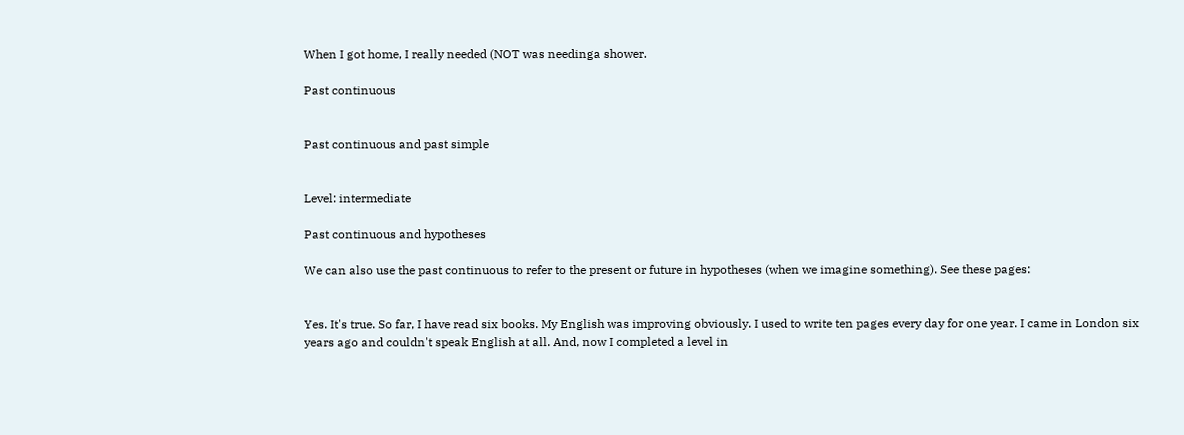When I got home, I really needed (NOT was needinga shower.

Past continuous


Past continuous and past simple


Level: intermediate

Past continuous and hypotheses

We can also use the past continuous to refer to the present or future in hypotheses (when we imagine something). See these pages:


Yes. It's true. So far, I have read six books. My English was improving obviously. I used to write ten pages every day for one year. I came in London six years ago and couldn't speak English at all. And, now I completed a level in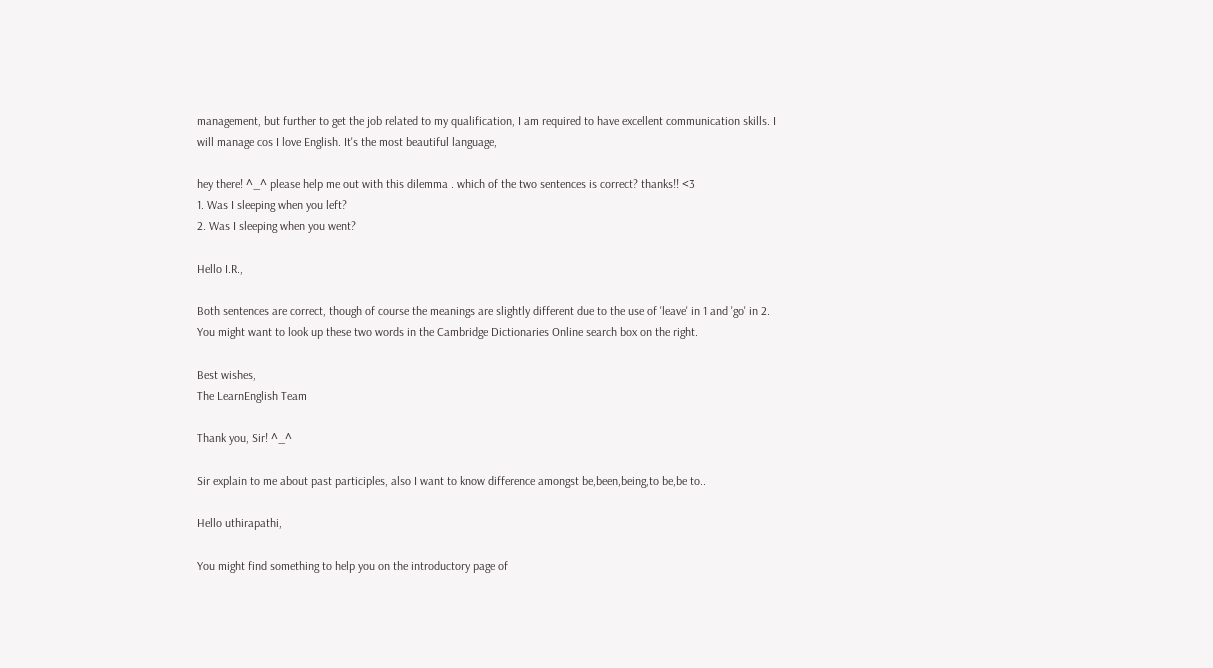management, but further to get the job related to my qualification, I am required to have excellent communication skills. I will manage cos I love English. It's the most beautiful language,

hey there! ^_^ please help me out with this dilemma . which of the two sentences is correct? thanks!! <3
1. Was I sleeping when you left?
2. Was I sleeping when you went?

Hello I.R.,

Both sentences are correct, though of course the meanings are slightly different due to the use of 'leave' in 1 and 'go' in 2. You might want to look up these two words in the Cambridge Dictionaries Online search box on the right.

Best wishes,
The LearnEnglish Team

Thank you, Sir! ^_^

Sir explain to me about past participles, also I want to know difference amongst be,been,being,to be,be to..

Hello uthirapathi,

You might find something to help you on the introductory page of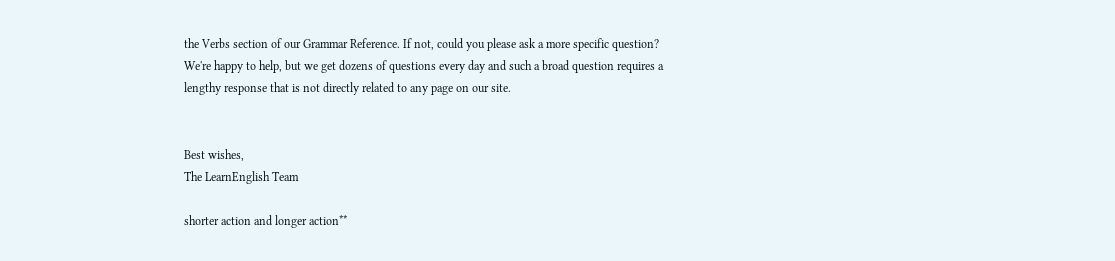the Verbs section of our Grammar Reference. If not, could you please ask a more specific question? We're happy to help, but we get dozens of questions every day and such a broad question requires a lengthy response that is not directly related to any page on our site.


Best wishes,
The LearnEnglish Team

shorter action and longer action**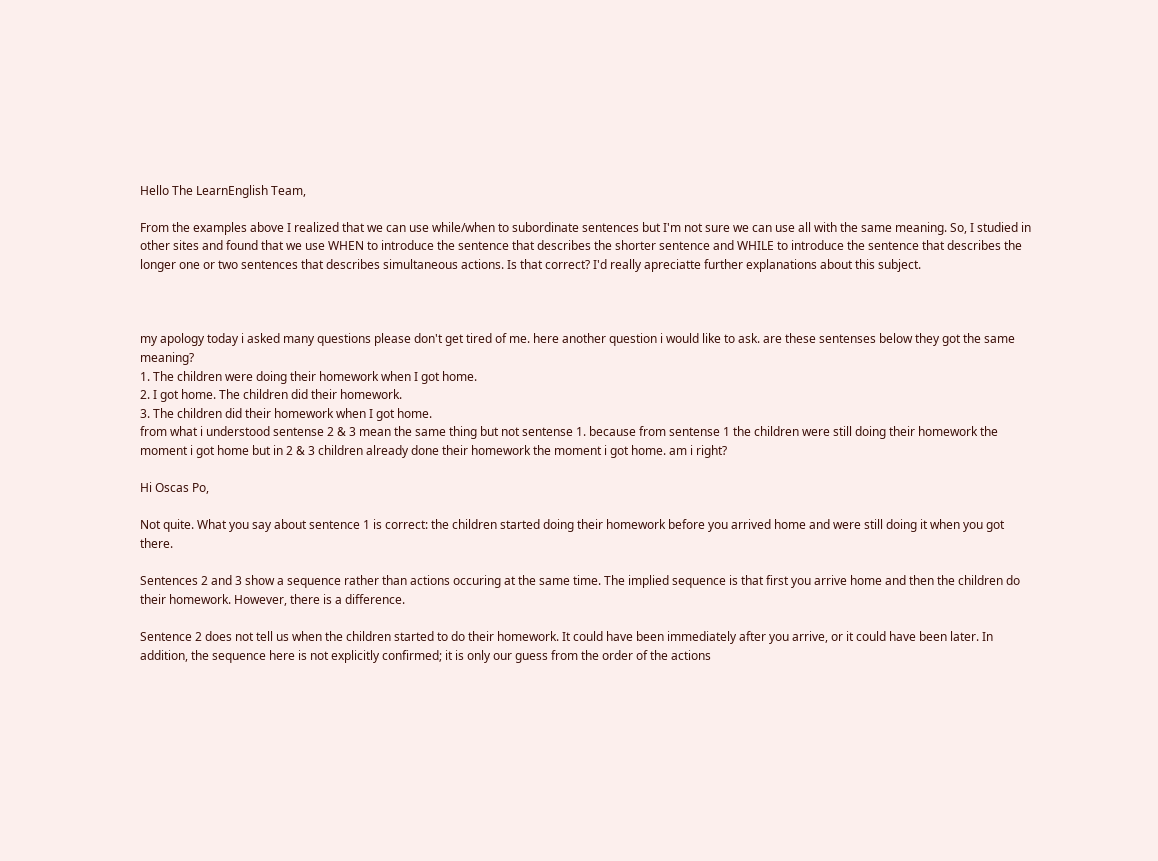Hello The LearnEnglish Team,

From the examples above I realized that we can use while/when to subordinate sentences but I'm not sure we can use all with the same meaning. So, I studied in other sites and found that we use WHEN to introduce the sentence that describes the shorter sentence and WHILE to introduce the sentence that describes the longer one or two sentences that describes simultaneous actions. Is that correct? I'd really apreciatte further explanations about this subject.



my apology today i asked many questions please don't get tired of me. here another question i would like to ask. are these sentenses below they got the same meaning?
1. The children were doing their homework when I got home.
2. I got home. The children did their homework.
3. The children did their homework when I got home.
from what i understood sentense 2 & 3 mean the same thing but not sentense 1. because from sentense 1 the children were still doing their homework the moment i got home but in 2 & 3 children already done their homework the moment i got home. am i right?

Hi Oscas Po,

Not quite. What you say about sentence 1 is correct: the children started doing their homework before you arrived home and were still doing it when you got there.

Sentences 2 and 3 show a sequence rather than actions occuring at the same time. The implied sequence is that first you arrive home and then the children do their homework. However, there is a difference.

Sentence 2 does not tell us when the children started to do their homework. It could have been immediately after you arrive, or it could have been later. In addition, the sequence here is not explicitly confirmed; it is only our guess from the order of the actions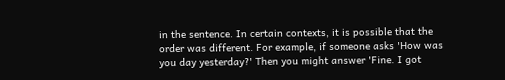in the sentence. In certain contexts, it is possible that the order was different. For example, if someone asks 'How was you day yesterday?' Then you might answer 'Fine. I got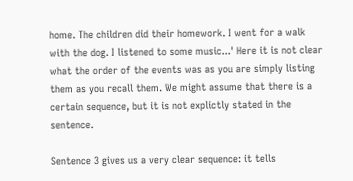home. The children did their homework. I went for a walk with the dog. I listened to some music...' Here it is not clear what the order of the events was as you are simply listing them as you recall them. We might assume that there is a certain sequence, but it is not explictly stated in the sentence.

Sentence 3 gives us a very clear sequence: it tells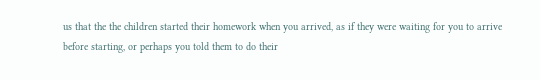us that the the children started their homework when you arrived, as if they were waiting for you to arrive before starting, or perhaps you told them to do their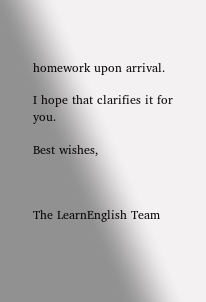homework upon arrival.

I hope that clarifies it for you.

Best wishes,



The LearnEnglish Team